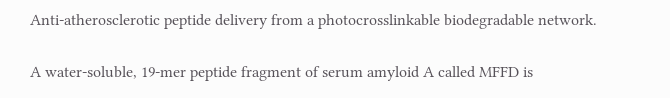Anti-atherosclerotic peptide delivery from a photocrosslinkable biodegradable network.


A water-soluble, 19-mer peptide fragment of serum amyloid A called MFFD is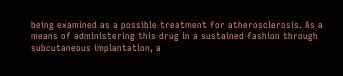being examined as a possible treatment for atherosclerosis. As a means of administering this drug in a sustained fashion through subcutaneous implantation, a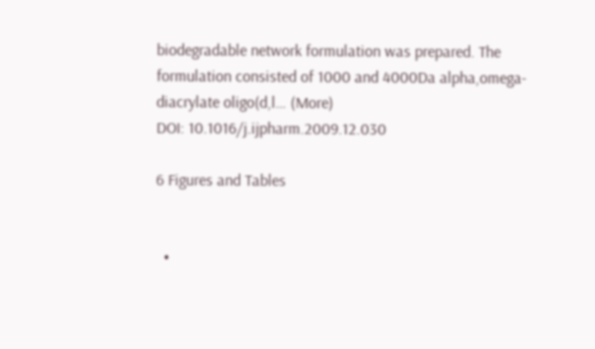biodegradable network formulation was prepared. The formulation consisted of 1000 and 4000Da alpha,omega-diacrylate oligo(d,l… (More)
DOI: 10.1016/j.ijpharm.2009.12.030

6 Figures and Tables


  •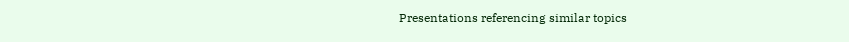Presentations referencing similar topics